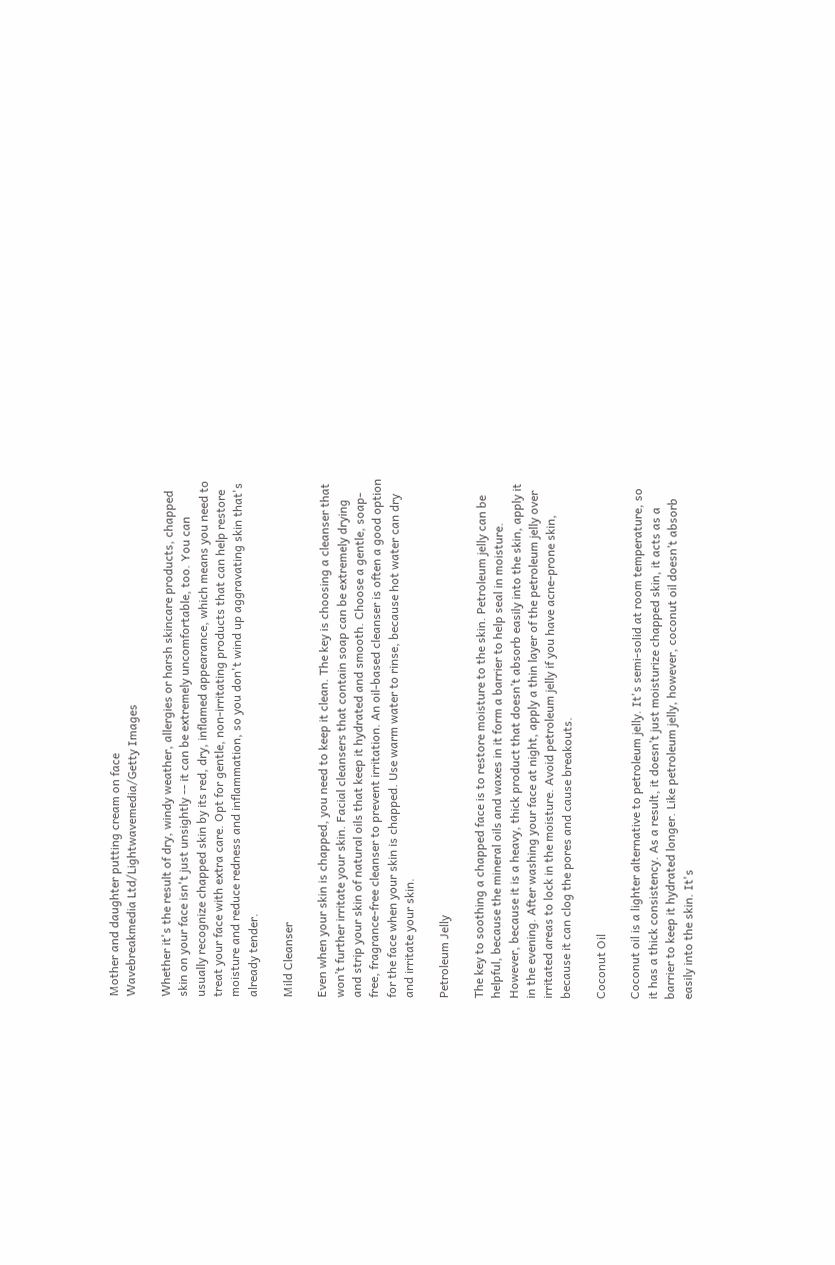Mother and daughter putting cream on face
Wavebreakmedia Ltd/Lightwavemedia/Getty Images

Whether it's the result of dry, windy weather, allergies or harsh skincare products, chapped skin on your face isn't just unsightly -- it can be extremely uncomfortable, too. You can usually recognize chapped skin by its red, dry, inflamed appearance, which means you need to treat your face with extra care. Opt for gentle, non-irritating products that can help restore moisture and reduce redness and inflammation, so you don't wind up aggravating skin that's already tender.

Mild Cleanser

Even when your skin is chapped, you need to keep it clean. The key is choosing a cleanser that won’t further irritate your skin. Facial cleansers that contain soap can be extremely drying and strip your skin of natural oils that keep it hydrated and smooth. Choose a gentle, soap-free, fragrance-free cleanser to prevent irritation. An oil-based cleanser is often a good option for the face when your skin is chapped. Use warm water to rinse, because hot water can dry and irritate your skin.

Petroleum Jelly

The key to soothing a chapped face is to restore moisture to the skin. Petroleum jelly can be helpful, because the mineral oils and waxes in it form a barrier to help seal in moisture. However, because it is a heavy, thick product that doesn’t absorb easily into the skin, apply it in the evening. After washing your face at night, apply a thin layer of the petroleum jelly over irritated areas to lock in the moisture. Avoid petroleum jelly if you have acne-prone skin, because it can clog the pores and cause breakouts.

Coconut Oil

Coconut oil is a lighter alternative to petroleum jelly. It's semi-solid at room temperature, so it has a thick consistency. As a result, it doesn’t just moisturize chapped skin, it acts as a barrier to keep it hydrated longer. Like petroleum jelly, however, coconut oil doesn’t absorb easily into the skin. It's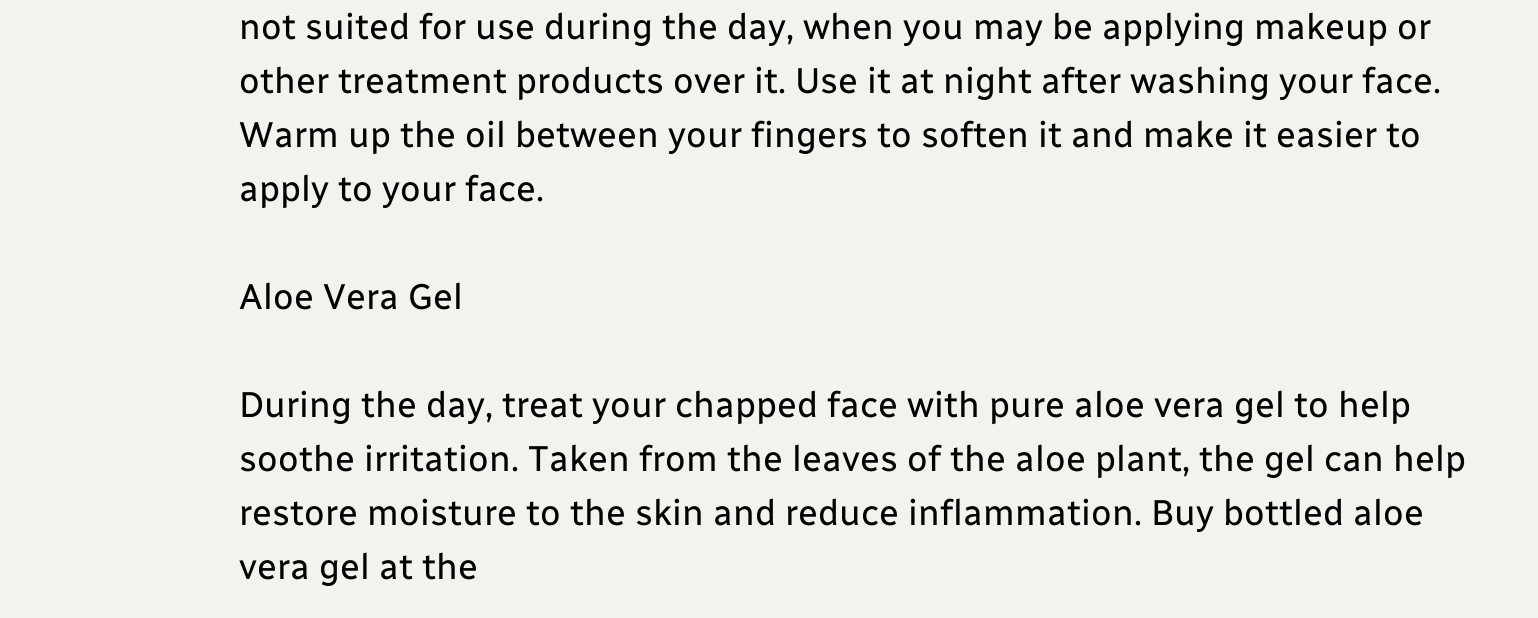not suited for use during the day, when you may be applying makeup or other treatment products over it. Use it at night after washing your face. Warm up the oil between your fingers to soften it and make it easier to apply to your face.

Aloe Vera Gel

During the day, treat your chapped face with pure aloe vera gel to help soothe irritation. Taken from the leaves of the aloe plant, the gel can help restore moisture to the skin and reduce inflammation. Buy bottled aloe vera gel at the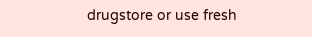drugstore or use fresh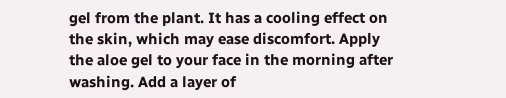gel from the plant. It has a cooling effect on the skin, which may ease discomfort. Apply the aloe gel to your face in the morning after washing. Add a layer of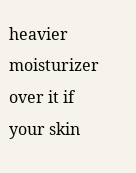heavier moisturizer over it if your skin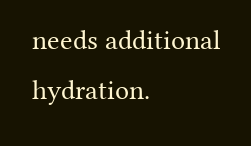needs additional hydration.